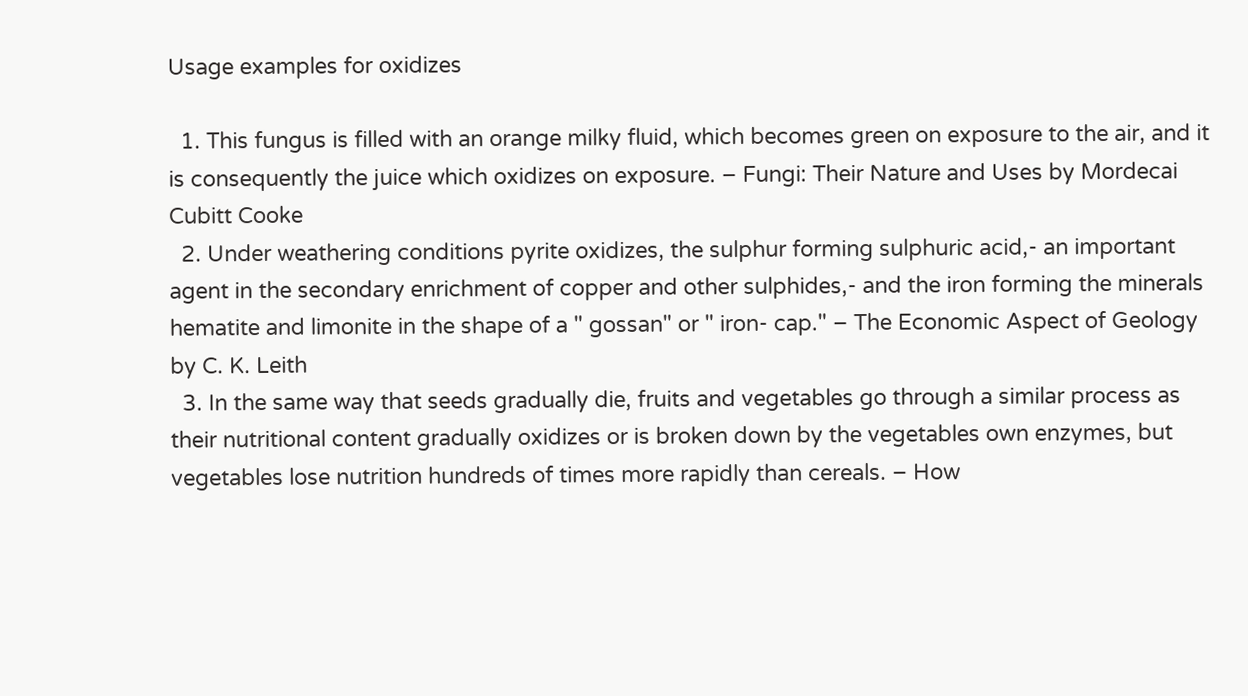Usage examples for oxidizes

  1. This fungus is filled with an orange milky fluid, which becomes green on exposure to the air, and it is consequently the juice which oxidizes on exposure. – Fungi: Their Nature and Uses by Mordecai Cubitt Cooke
  2. Under weathering conditions pyrite oxidizes, the sulphur forming sulphuric acid,- an important agent in the secondary enrichment of copper and other sulphides,- and the iron forming the minerals hematite and limonite in the shape of a " gossan" or " iron- cap." – The Economic Aspect of Geology by C. K. Leith
  3. In the same way that seeds gradually die, fruits and vegetables go through a similar process as their nutritional content gradually oxidizes or is broken down by the vegetables own enzymes, but vegetables lose nutrition hundreds of times more rapidly than cereals. – How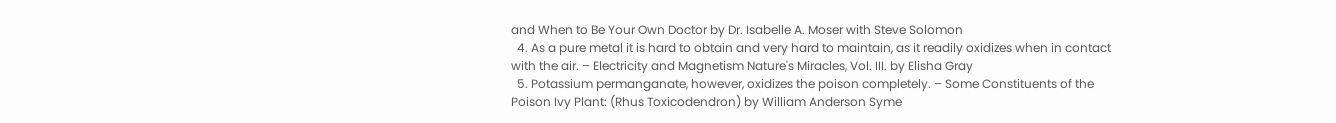and When to Be Your Own Doctor by Dr. Isabelle A. Moser with Steve Solomon
  4. As a pure metal it is hard to obtain and very hard to maintain, as it readily oxidizes when in contact with the air. – Electricity and Magnetism Nature's Miracles, Vol. III. by Elisha Gray
  5. Potassium permanganate, however, oxidizes the poison completely. – Some Constituents of the Poison Ivy Plant: (Rhus Toxicodendron) by William Anderson Syme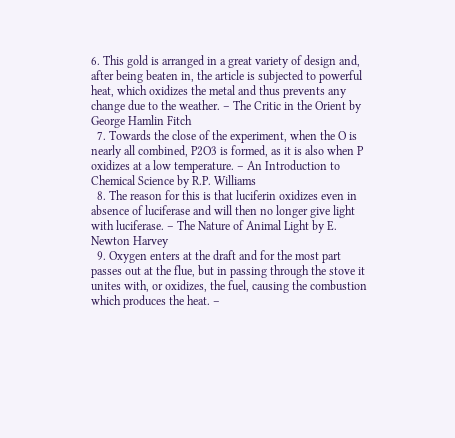6. This gold is arranged in a great variety of design and, after being beaten in, the article is subjected to powerful heat, which oxidizes the metal and thus prevents any change due to the weather. – The Critic in the Orient by George Hamlin Fitch
  7. Towards the close of the experiment, when the O is nearly all combined, P2O3 is formed, as it is also when P oxidizes at a low temperature. – An Introduction to Chemical Science by R.P. Williams
  8. The reason for this is that luciferin oxidizes even in absence of luciferase and will then no longer give light with luciferase. – The Nature of Animal Light by E. Newton Harvey
  9. Oxygen enters at the draft and for the most part passes out at the flue, but in passing through the stove it unites with, or oxidizes, the fuel, causing the combustion which produces the heat. –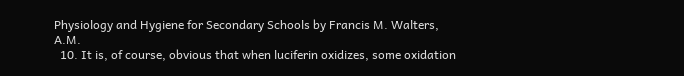Physiology and Hygiene for Secondary Schools by Francis M. Walters, A.M.
  10. It is, of course, obvious that when luciferin oxidizes, some oxidation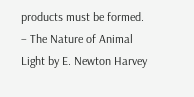products must be formed. – The Nature of Animal Light by E. Newton Harvey